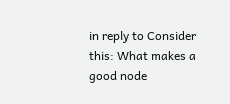in reply to Consider this: What makes a good node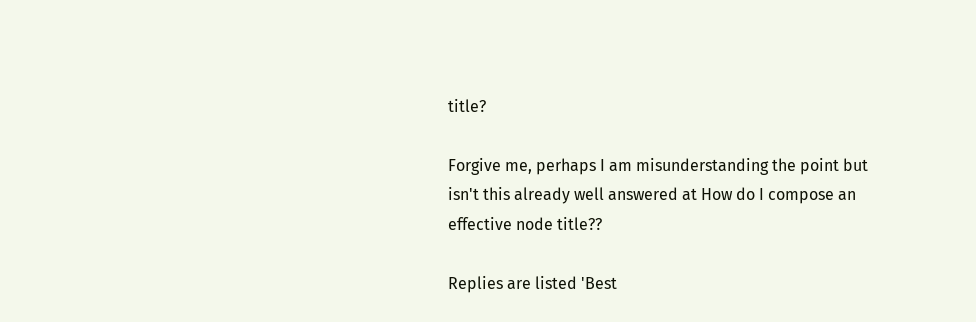title?

Forgive me, perhaps I am misunderstanding the point but isn't this already well answered at How do I compose an effective node title??

Replies are listed 'Best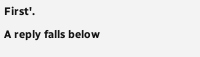First'.
A reply falls below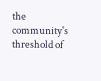the community's threshold of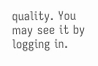quality. You may see it by logging in.